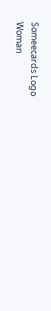Someecards Logo
Woman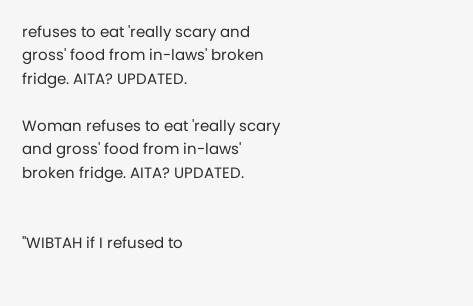refuses to eat 'really scary and gross' food from in-laws' broken fridge. AITA? UPDATED.

Woman refuses to eat 'really scary and gross' food from in-laws' broken fridge. AITA? UPDATED.


"WIBTAH if I refused to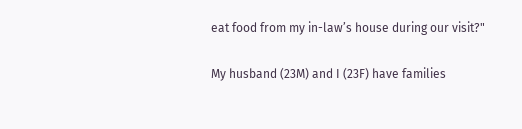eat food from my in-law’s house during our visit?"

My husband (23M) and I (23F) have families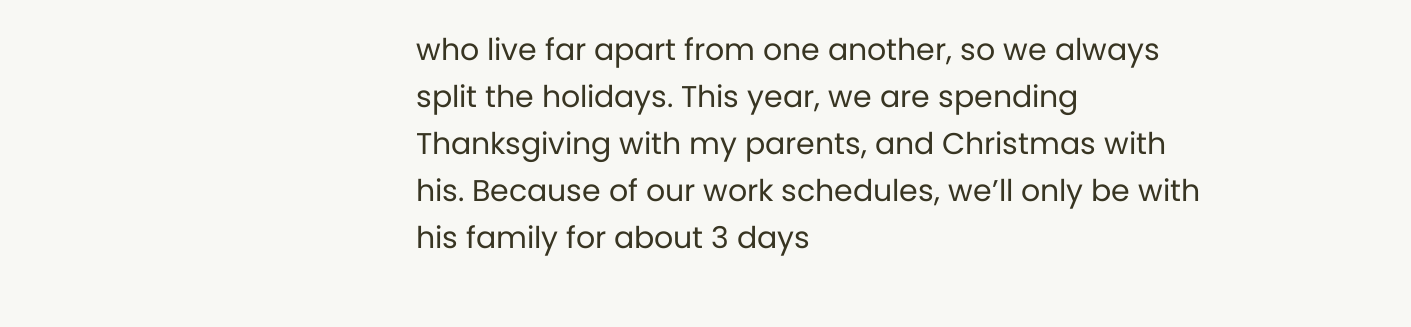who live far apart from one another, so we always split the holidays. This year, we are spending Thanksgiving with my parents, and Christmas with his. Because of our work schedules, we’ll only be with his family for about 3 days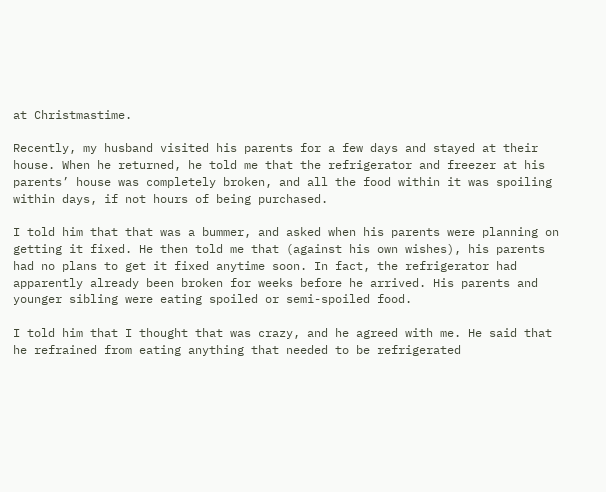at Christmastime.

Recently, my husband visited his parents for a few days and stayed at their house. When he returned, he told me that the refrigerator and freezer at his parents’ house was completely broken, and all the food within it was spoiling within days, if not hours of being purchased.

I told him that that was a bummer, and asked when his parents were planning on getting it fixed. He then told me that (against his own wishes), his parents had no plans to get it fixed anytime soon. In fact, the refrigerator had apparently already been broken for weeks before he arrived. His parents and younger sibling were eating spoiled or semi-spoiled food.

I told him that I thought that was crazy, and he agreed with me. He said that he refrained from eating anything that needed to be refrigerated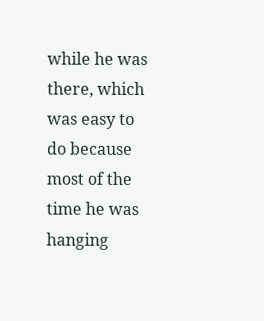while he was there, which was easy to do because most of the time he was hanging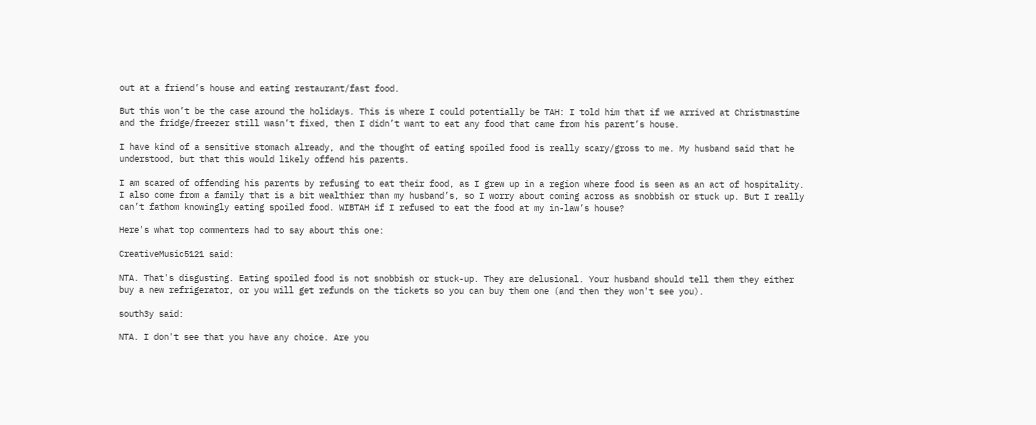out at a friend’s house and eating restaurant/fast food.

But this won’t be the case around the holidays. This is where I could potentially be TAH: I told him that if we arrived at Christmastime and the fridge/freezer still wasn’t fixed, then I didn’t want to eat any food that came from his parent’s house.

I have kind of a sensitive stomach already, and the thought of eating spoiled food is really scary/gross to me. My husband said that he understood, but that this would likely offend his parents.

I am scared of offending his parents by refusing to eat their food, as I grew up in a region where food is seen as an act of hospitality. I also come from a family that is a bit wealthier than my husband’s, so I worry about coming across as snobbish or stuck up. But I really can’t fathom knowingly eating spoiled food. WIBTAH if I refused to eat the food at my in-law’s house?

Here's what top commenters had to say about this one:

CreativeMusic5121 said:

NTA. That's disgusting. Eating spoiled food is not snobbish or stuck-up. They are delusional. Your husband should tell them they either buy a new refrigerator, or you will get refunds on the tickets so you can buy them one (and then they won't see you).

south3y said:

NTA. I don't see that you have any choice. Are you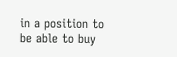in a position to be able to buy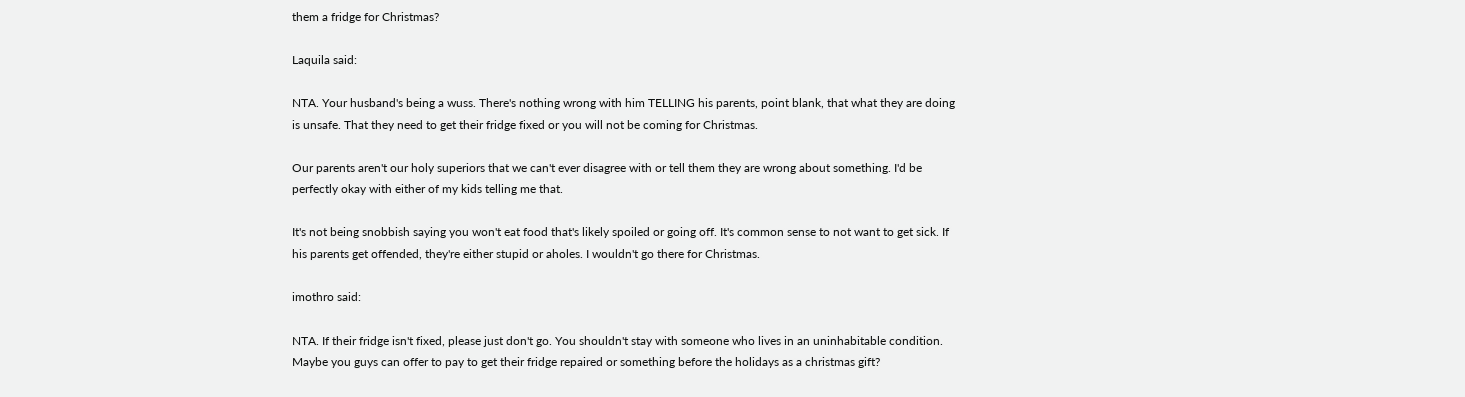them a fridge for Christmas?

Laquila said:

NTA. Your husband's being a wuss. There's nothing wrong with him TELLING his parents, point blank, that what they are doing is unsafe. That they need to get their fridge fixed or you will not be coming for Christmas.

Our parents aren't our holy superiors that we can't ever disagree with or tell them they are wrong about something. I'd be perfectly okay with either of my kids telling me that.

It's not being snobbish saying you won't eat food that's likely spoiled or going off. It's common sense to not want to get sick. If his parents get offended, they're either stupid or aholes. I wouldn't go there for Christmas.

imothro said:

NTA. If their fridge isn't fixed, please just don't go. You shouldn't stay with someone who lives in an uninhabitable condition. Maybe you guys can offer to pay to get their fridge repaired or something before the holidays as a christmas gift?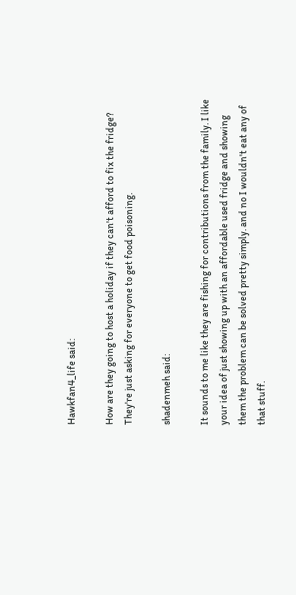Hawkfan4_life said:

How are they going to host a holiday if they can't afford to fix the fridge? They're just asking for everyone to get food poisoning.

shadenmeh said:

It sounds to me like they are fishing for contributions from the family. I like your idea of just showing up with an affordable used fridge and showing them the problem can be solved pretty simply. and no I wouldn't eat any of that stuff.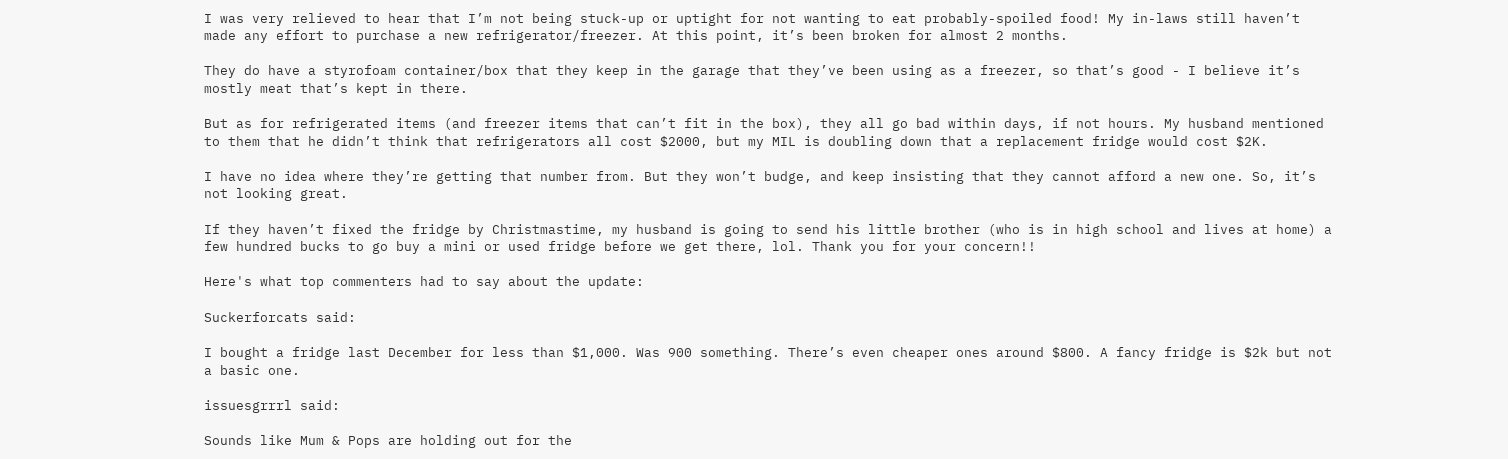I was very relieved to hear that I’m not being stuck-up or uptight for not wanting to eat probably-spoiled food! My in-laws still haven’t made any effort to purchase a new refrigerator/freezer. At this point, it’s been broken for almost 2 months.

They do have a styrofoam container/box that they keep in the garage that they’ve been using as a freezer, so that’s good - I believe it’s mostly meat that’s kept in there.

But as for refrigerated items (and freezer items that can’t fit in the box), they all go bad within days, if not hours. My husband mentioned to them that he didn’t think that refrigerators all cost $2000, but my MIL is doubling down that a replacement fridge would cost $2K.

I have no idea where they’re getting that number from. But they won’t budge, and keep insisting that they cannot afford a new one. So, it’s not looking great.

If they haven’t fixed the fridge by Christmastime, my husband is going to send his little brother (who is in high school and lives at home) a few hundred bucks to go buy a mini or used fridge before we get there, lol. Thank you for your concern!!

Here's what top commenters had to say about the update:

Suckerforcats said:

I bought a fridge last December for less than $1,000. Was 900 something. There’s even cheaper ones around $800. A fancy fridge is $2k but not a basic one.

issuesgrrrl said:

Sounds like Mum & Pops are holding out for the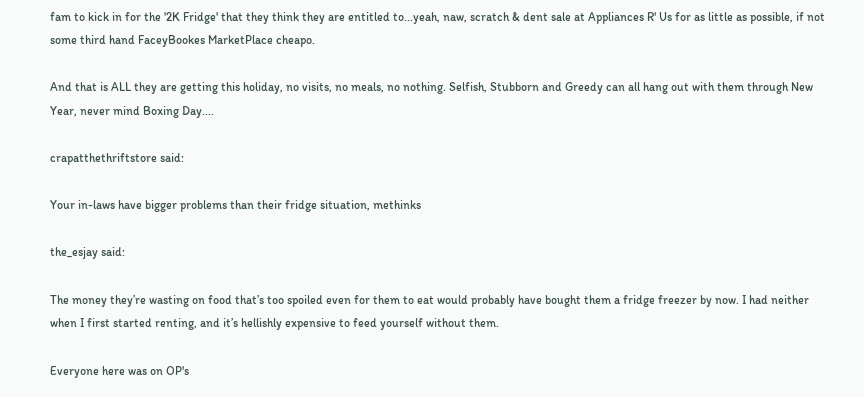fam to kick in for the '2K Fridge' that they think they are entitled to...yeah, naw, scratch & dent sale at Appliances R' Us for as little as possible, if not some third hand FaceyBookes MarketPlace cheapo.

And that is ALL they are getting this holiday, no visits, no meals, no nothing. Selfish, Stubborn and Greedy can all hang out with them through New Year, never mind Boxing Day....

crapatthethriftstore said:

Your in-laws have bigger problems than their fridge situation, methinks

the_esjay said:

The money they’re wasting on food that’s too spoiled even for them to eat would probably have bought them a fridge freezer by now. I had neither when I first started renting, and it’s hellishly expensive to feed yourself without them.

Everyone here was on OP's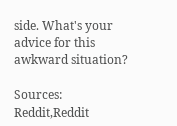side. What's your advice for this awkward situation?

Sources: Reddit,Reddit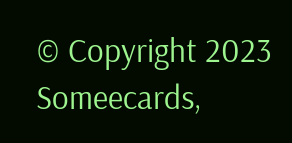© Copyright 2023 Someecards,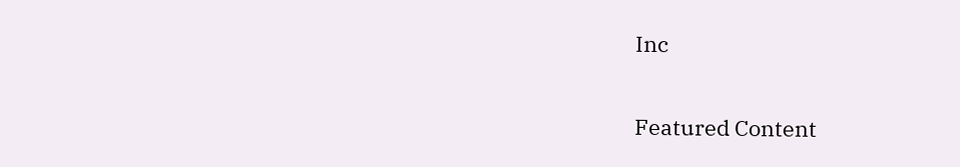Inc

Featured Content